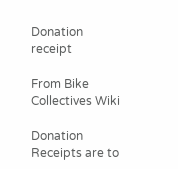Donation receipt

From Bike Collectives Wiki

Donation Receipts are to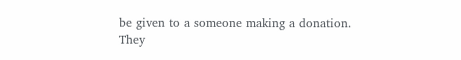be given to a someone making a donation. They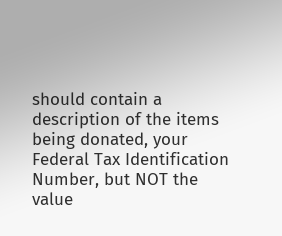should contain a description of the items being donated, your Federal Tax Identification Number, but NOT the value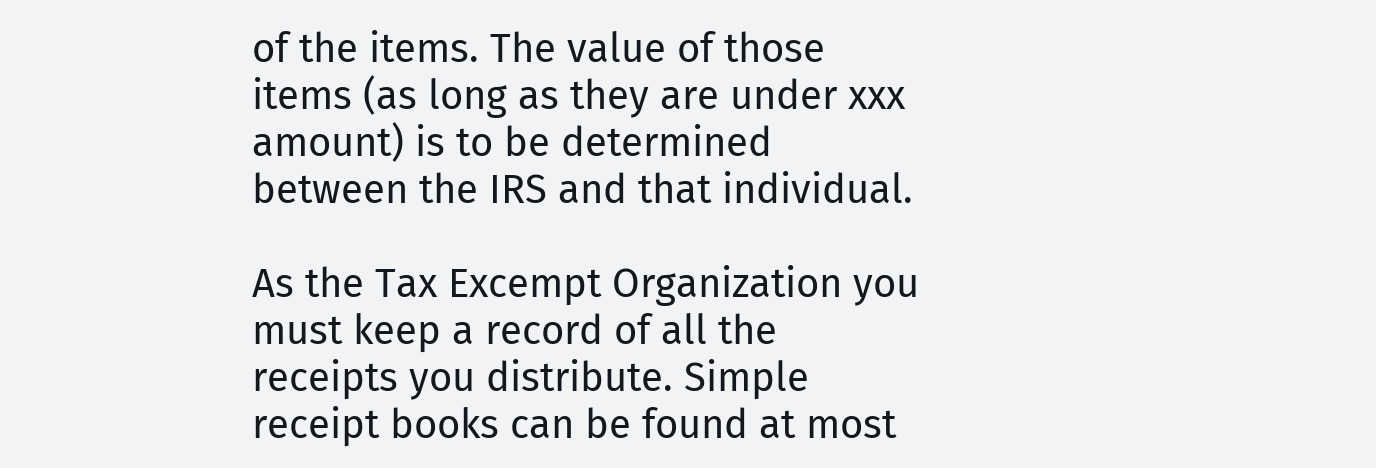of the items. The value of those items (as long as they are under xxx amount) is to be determined between the IRS and that individual.

As the Tax Excempt Organization you must keep a record of all the receipts you distribute. Simple receipt books can be found at most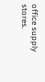office supply stores.